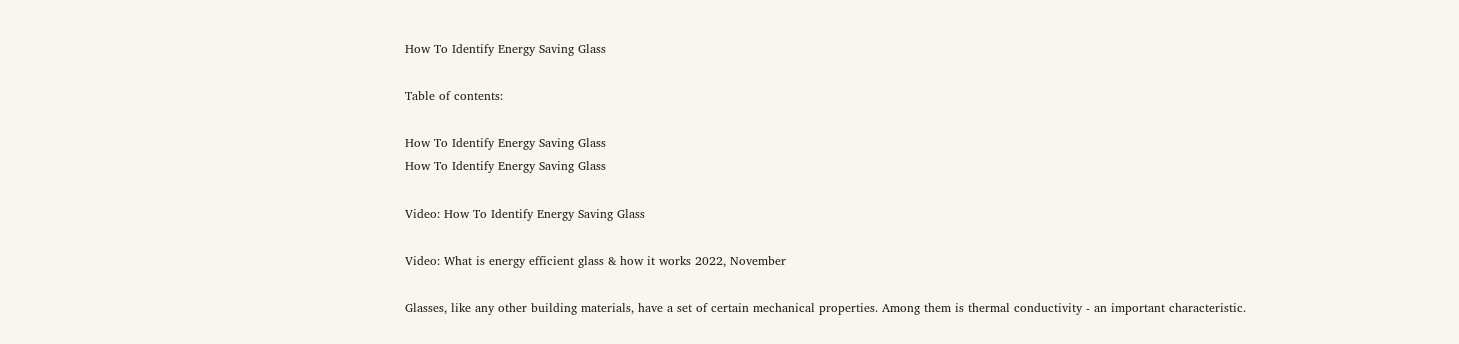How To Identify Energy Saving Glass

Table of contents:

How To Identify Energy Saving Glass
How To Identify Energy Saving Glass

Video: How To Identify Energy Saving Glass

Video: What is energy efficient glass & how it works 2022, November

Glasses, like any other building materials, have a set of certain mechanical properties. Among them is thermal conductivity - an important characteristic.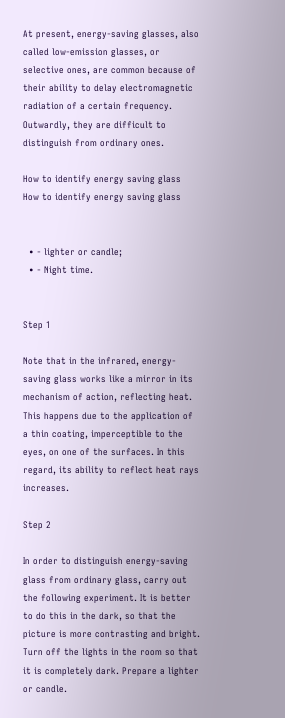At present, energy-saving glasses, also called low-emission glasses, or selective ones, are common because of their ability to delay electromagnetic radiation of a certain frequency. Outwardly, they are difficult to distinguish from ordinary ones.

How to identify energy saving glass
How to identify energy saving glass


  • - lighter or candle;
  • - Night time.


Step 1

Note that in the infrared, energy-saving glass works like a mirror in its mechanism of action, reflecting heat. This happens due to the application of a thin coating, imperceptible to the eyes, on one of the surfaces. In this regard, its ability to reflect heat rays increases.

Step 2

In order to distinguish energy-saving glass from ordinary glass, carry out the following experiment. It is better to do this in the dark, so that the picture is more contrasting and bright. Turn off the lights in the room so that it is completely dark. Prepare a lighter or candle.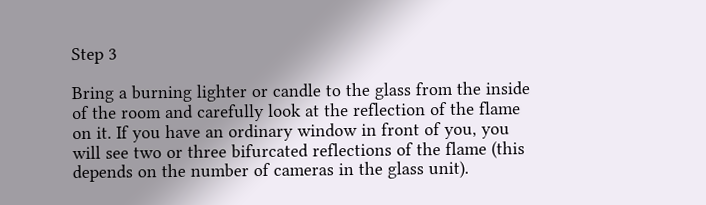Step 3

Bring a burning lighter or candle to the glass from the inside of the room and carefully look at the reflection of the flame on it. If you have an ordinary window in front of you, you will see two or three bifurcated reflections of the flame (this depends on the number of cameras in the glass unit).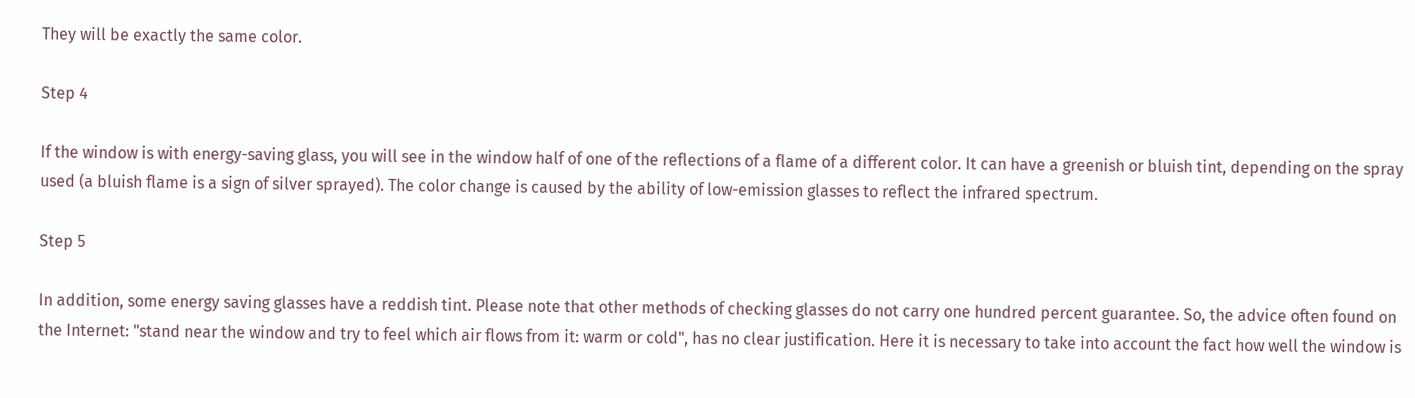They will be exactly the same color.

Step 4

If the window is with energy-saving glass, you will see in the window half of one of the reflections of a flame of a different color. It can have a greenish or bluish tint, depending on the spray used (a bluish flame is a sign of silver sprayed). The color change is caused by the ability of low-emission glasses to reflect the infrared spectrum.

Step 5

In addition, some energy saving glasses have a reddish tint. Please note that other methods of checking glasses do not carry one hundred percent guarantee. So, the advice often found on the Internet: "stand near the window and try to feel which air flows from it: warm or cold", has no clear justification. Here it is necessary to take into account the fact how well the window is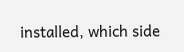installed, which side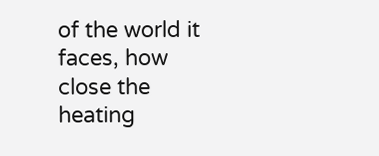of the world it faces, how close the heating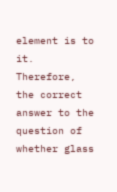element is to it. Therefore, the correct answer to the question of whether glass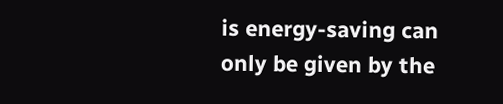is energy-saving can only be given by the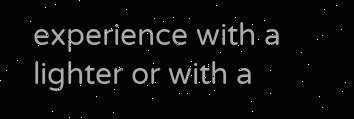experience with a lighter or with a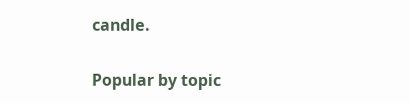candle.

Popular by topic